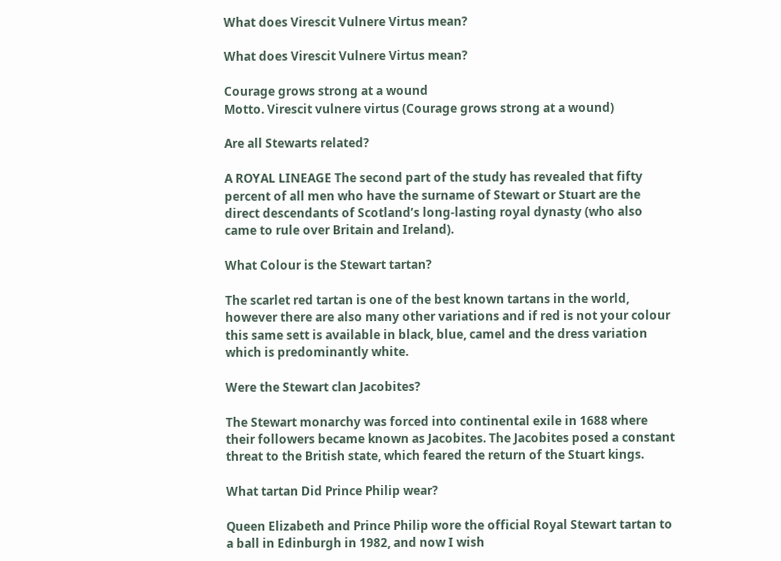What does Virescit Vulnere Virtus mean?

What does Virescit Vulnere Virtus mean?

Courage grows strong at a wound
Motto. Virescit vulnere virtus (Courage grows strong at a wound)

Are all Stewarts related?

A ROYAL LINEAGE The second part of the study has revealed that fifty percent of all men who have the surname of Stewart or Stuart are the direct descendants of Scotland’s long-lasting royal dynasty (who also came to rule over Britain and Ireland).

What Colour is the Stewart tartan?

The scarlet red tartan is one of the best known tartans in the world, however there are also many other variations and if red is not your colour this same sett is available in black, blue, camel and the dress variation which is predominantly white.

Were the Stewart clan Jacobites?

The Stewart monarchy was forced into continental exile in 1688 where their followers became known as Jacobites. The Jacobites posed a constant threat to the British state, which feared the return of the Stuart kings.

What tartan Did Prince Philip wear?

Queen Elizabeth and Prince Philip wore the official Royal Stewart tartan to a ball in Edinburgh in 1982, and now I wish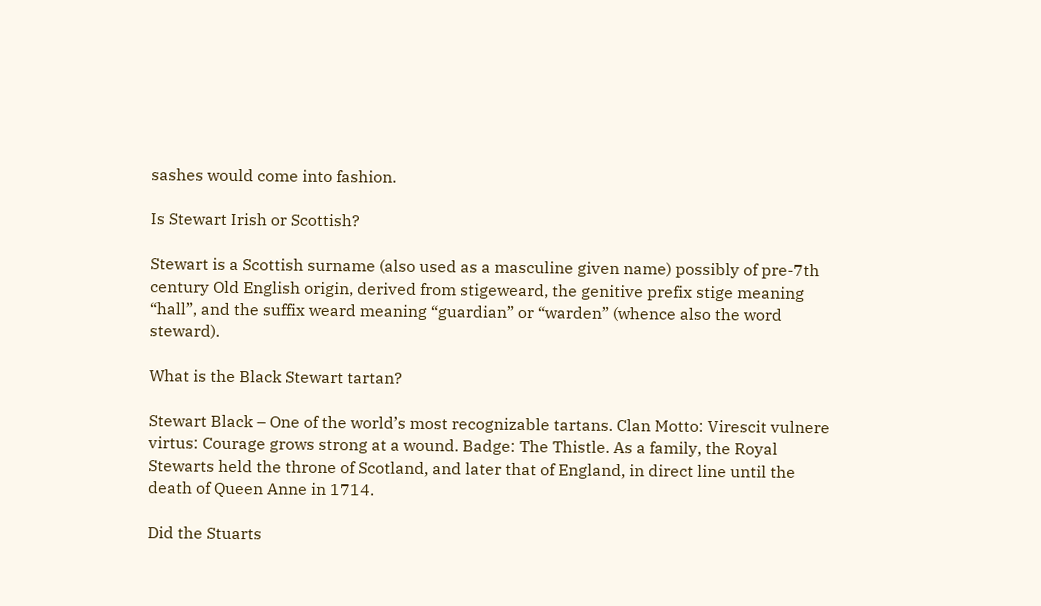sashes would come into fashion.

Is Stewart Irish or Scottish?

Stewart is a Scottish surname (also used as a masculine given name) possibly of pre-7th century Old English origin, derived from stigeweard, the genitive prefix stige meaning “hall”, and the suffix weard meaning “guardian” or “warden” (whence also the word steward).

What is the Black Stewart tartan?

Stewart Black – One of the world’s most recognizable tartans. Clan Motto: Virescit vulnere virtus: Courage grows strong at a wound. Badge: The Thistle. As a family‚ the Royal Stewarts held the throne of Scotland‚ and later that of England‚ in direct line until the death of Queen Anne in 1714.

Did the Stuarts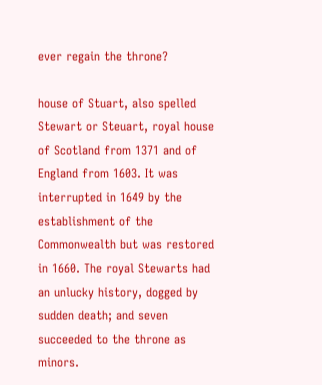ever regain the throne?

house of Stuart, also spelled Stewart or Steuart, royal house of Scotland from 1371 and of England from 1603. It was interrupted in 1649 by the establishment of the Commonwealth but was restored in 1660. The royal Stewarts had an unlucky history, dogged by sudden death; and seven succeeded to the throne as minors.